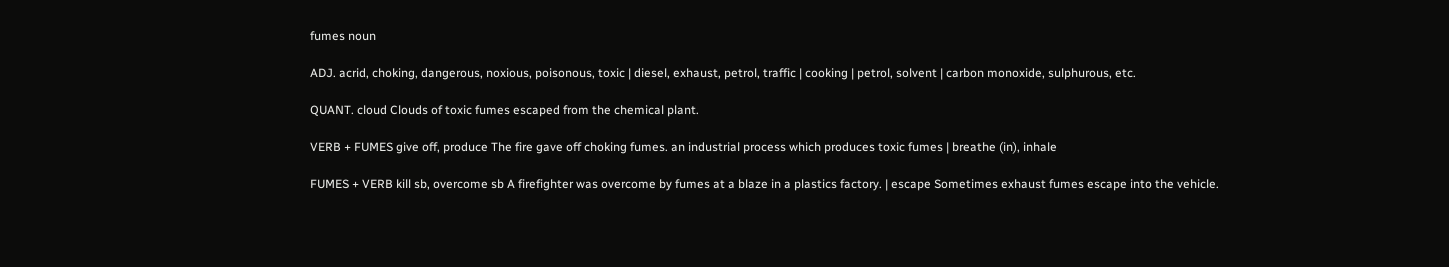fumes noun

ADJ. acrid, choking, dangerous, noxious, poisonous, toxic | diesel, exhaust, petrol, traffic | cooking | petrol, solvent | carbon monoxide, sulphurous, etc.

QUANT. cloud Clouds of toxic fumes escaped from the chemical plant.

VERB + FUMES give off, produce The fire gave off choking fumes. an industrial process which produces toxic fumes | breathe (in), inhale

FUMES + VERB kill sb, overcome sb A firefighter was overcome by fumes at a blaze in a plastics factory. | escape Sometimes exhaust fumes escape into the vehicle.